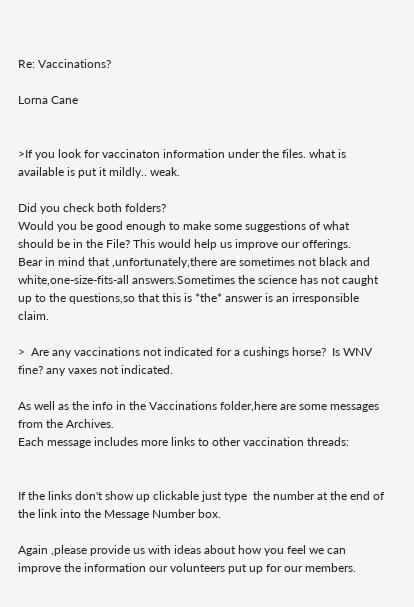Re: Vaccinations?

Lorna Cane


>If you look for vaccinaton information under the files. what is available is put it mildly.. weak.

Did you check both folders?
Would you be good enough to make some suggestions of what should be in the File? This would help us improve our offerings.
Bear in mind that ,unfortunately,there are sometimes not black and white,one-size-fits-all answers.Sometimes the science has not caught up to the questions,so that this is *the* answer is an irresponsible claim.

>  Are any vaccinations not indicated for a cushings horse?  Is WNV fine? any vaxes not indicated.

As well as the info in the Vaccinations folder,here are some messages from the Archives.
Each message includes more links to other vaccination threads:


If the links don't show up clickable just type  the number at the end of the link into the Message Number box.

Again ,please provide us with ideas about how you feel we can improve the information our volunteers put up for our members.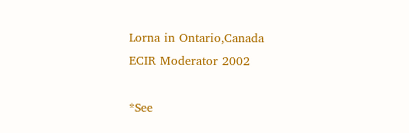Lorna in Ontario,Canada
ECIR Moderator 2002

*See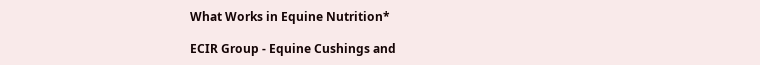What Works in Equine Nutrition*

ECIR Group - Equine Cushings and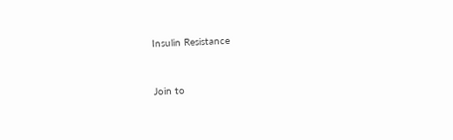Insulin Resistance


Join to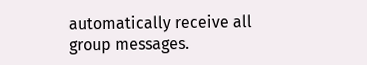automatically receive all group messages.